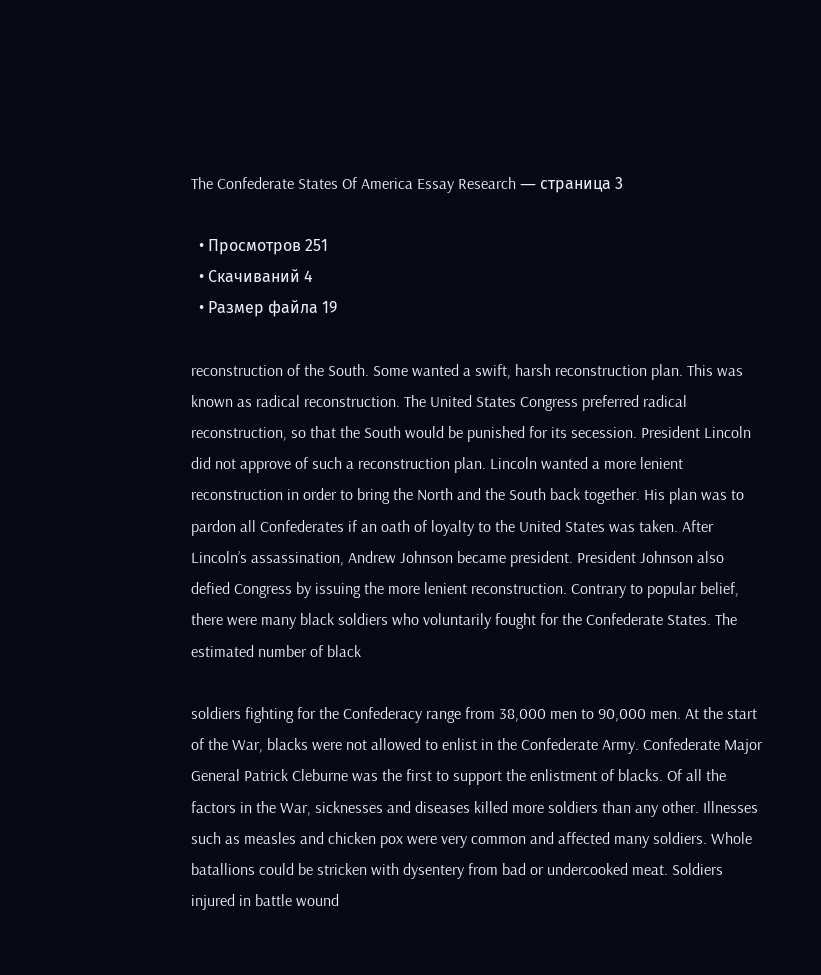The Confederate States Of America Essay Research — страница 3

  • Просмотров 251
  • Скачиваний 4
  • Размер файла 19

reconstruction of the South. Some wanted a swift, harsh reconstruction plan. This was known as radical reconstruction. The United States Congress preferred radical reconstruction, so that the South would be punished for its secession. President Lincoln did not approve of such a reconstruction plan. Lincoln wanted a more lenient reconstruction in order to bring the North and the South back together. His plan was to pardon all Confederates if an oath of loyalty to the United States was taken. After Lincoln’s assassination, Andrew Johnson became president. President Johnson also defied Congress by issuing the more lenient reconstruction. Contrary to popular belief, there were many black soldiers who voluntarily fought for the Confederate States. The estimated number of black

soldiers fighting for the Confederacy range from 38,000 men to 90,000 men. At the start of the War, blacks were not allowed to enlist in the Confederate Army. Confederate Major General Patrick Cleburne was the first to support the enlistment of blacks. Of all the factors in the War, sicknesses and diseases killed more soldiers than any other. Illnesses such as measles and chicken pox were very common and affected many soldiers. Whole batallions could be stricken with dysentery from bad or undercooked meat. Soldiers injured in battle wound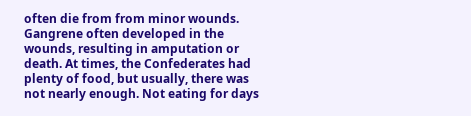often die from from minor wounds. Gangrene often developed in the wounds, resulting in amputation or death. At times, the Confederates had plenty of food, but usually, there was not nearly enough. Not eating for days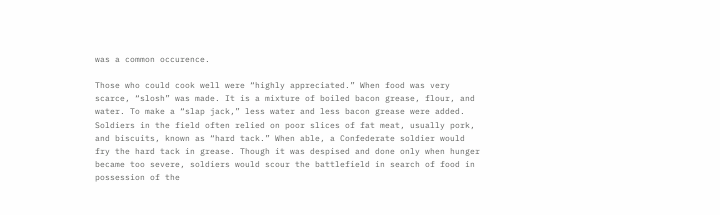was a common occurence.

Those who could cook well were “highly appreciated.” When food was very scarce, “slosh” was made. It is a mixture of boiled bacon grease, flour, and water. To make a “slap jack,” less water and less bacon grease were added. Soldiers in the field often relied on poor slices of fat meat, usually pork, and biscuits, known as “hard tack.” When able, a Confederate soldier would fry the hard tack in grease. Though it was despised and done only when hunger became too severe, soldiers would scour the battlefield in search of food in possession of the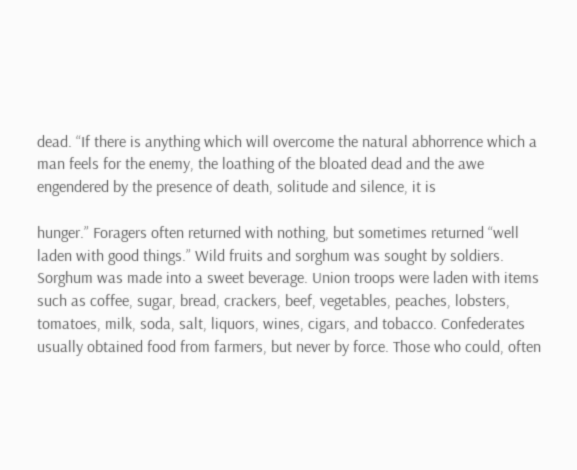dead. “If there is anything which will overcome the natural abhorrence which a man feels for the enemy, the loathing of the bloated dead and the awe engendered by the presence of death, solitude and silence, it is

hunger.” Foragers often returned with nothing, but sometimes returned “well laden with good things.” Wild fruits and sorghum was sought by soldiers. Sorghum was made into a sweet beverage. Union troops were laden with items such as coffee, sugar, bread, crackers, beef, vegetables, peaches, lobsters, tomatoes, milk, soda, salt, liquors, wines, cigars, and tobacco. Confederates usually obtained food from farmers, but never by force. Those who could, often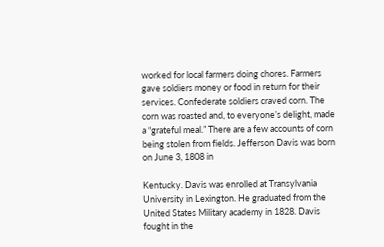worked for local farmers doing chores. Farmers gave soldiers money or food in return for their services. Confederate soldiers craved corn. The corn was roasted and, to everyone’s delight, made a “grateful meal.” There are a few accounts of corn being stolen from fields. Jefferson Davis was born on June 3, 1808 in

Kentucky. Davis was enrolled at Transylvania University in Lexington. He graduated from the United States Military academy in 1828. Davis fought in the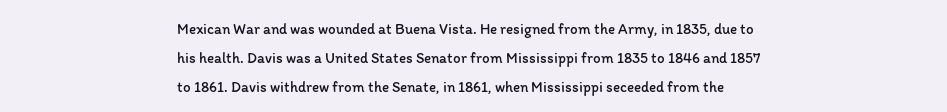Mexican War and was wounded at Buena Vista. He resigned from the Army, in 1835, due to his health. Davis was a United States Senator from Mississippi from 1835 to 1846 and 1857 to 1861. Davis withdrew from the Senate, in 1861, when Mississippi seceeded from the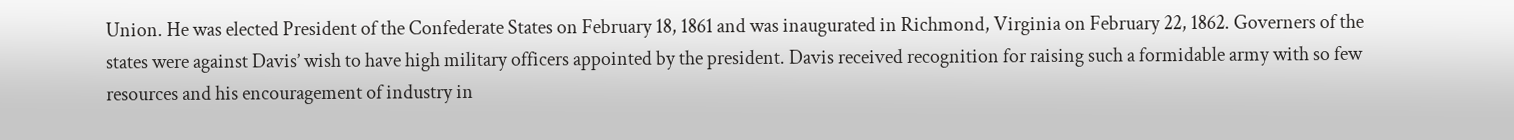Union. He was elected President of the Confederate States on February 18, 1861 and was inaugurated in Richmond, Virginia on February 22, 1862. Governers of the states were against Davis’ wish to have high military officers appointed by the president. Davis received recognition for raising such a formidable army with so few resources and his encouragement of industry in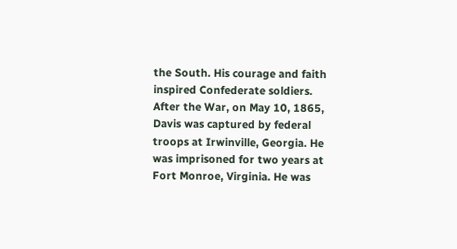the South. His courage and faith inspired Confederate soldiers. After the War, on May 10, 1865, Davis was captured by federal troops at Irwinville, Georgia. He was imprisoned for two years at Fort Monroe, Virginia. He was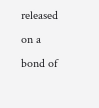released on a bond of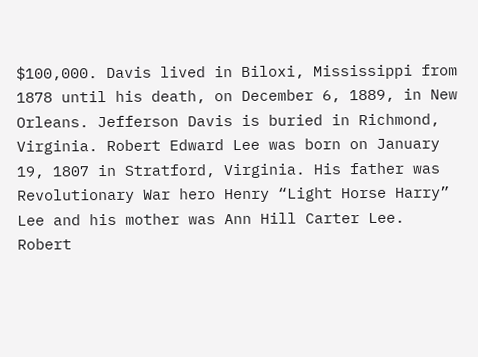$100,000. Davis lived in Biloxi, Mississippi from 1878 until his death, on December 6, 1889, in New Orleans. Jefferson Davis is buried in Richmond, Virginia. Robert Edward Lee was born on January 19, 1807 in Stratford, Virginia. His father was Revolutionary War hero Henry “Light Horse Harry” Lee and his mother was Ann Hill Carter Lee. Robert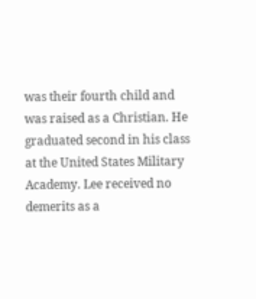was their fourth child and was raised as a Christian. He graduated second in his class at the United States Military Academy. Lee received no demerits as a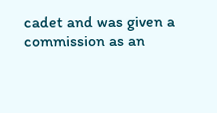cadet and was given a commission as an